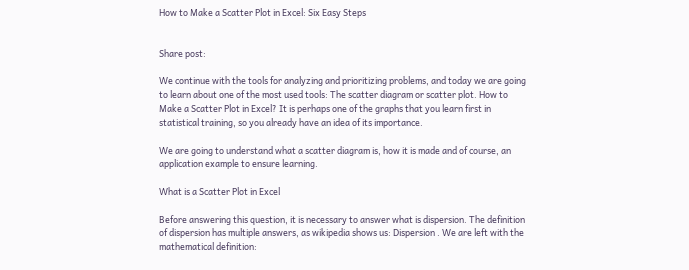How to Make a Scatter Plot in Excel: Six Easy Steps


Share post:

We continue with the tools for analyzing and prioritizing problems, and today we are going to learn about one of the most used tools: The scatter diagram or scatter plot. How to Make a Scatter Plot in Excel? It is perhaps one of the graphs that you learn first in statistical training, so you already have an idea of its importance.

We are going to understand what a scatter diagram is, how it is made and of course, an application example to ensure learning.

What is a Scatter Plot in Excel

Before answering this question, it is necessary to answer what is dispersion. The definition of dispersion has multiple answers, as wikipedia shows us: Dispersion . We are left with the mathematical definition: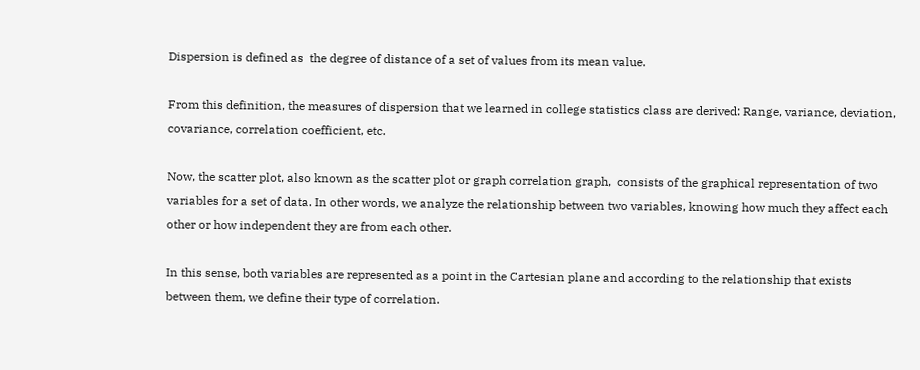Dispersion is defined as  the degree of distance of a set of values from its mean value.

From this definition, the measures of dispersion that we learned in college statistics class are derived: Range, variance, deviation, covariance, correlation coefficient, etc.

Now, the scatter plot, also known as the scatter plot or graph correlation graph,  consists of the graphical representation of two variables for a set of data. In other words, we analyze the relationship between two variables, knowing how much they affect each other or how independent they are from each other.

In this sense, both variables are represented as a point in the Cartesian plane and according to the relationship that exists between them, we define their type of correlation.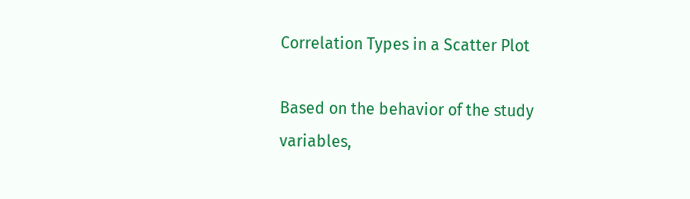Correlation Types in a Scatter Plot

Based on the behavior of the study variables,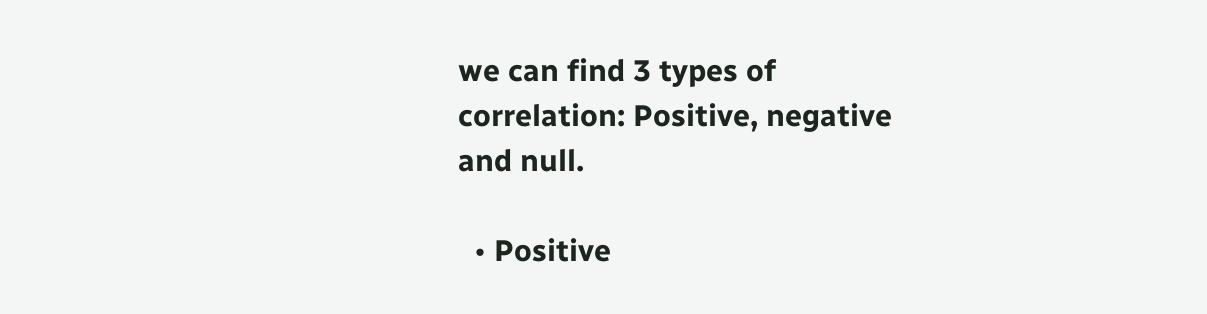we can find 3 types of correlation: Positive, negative and null.

  • Positive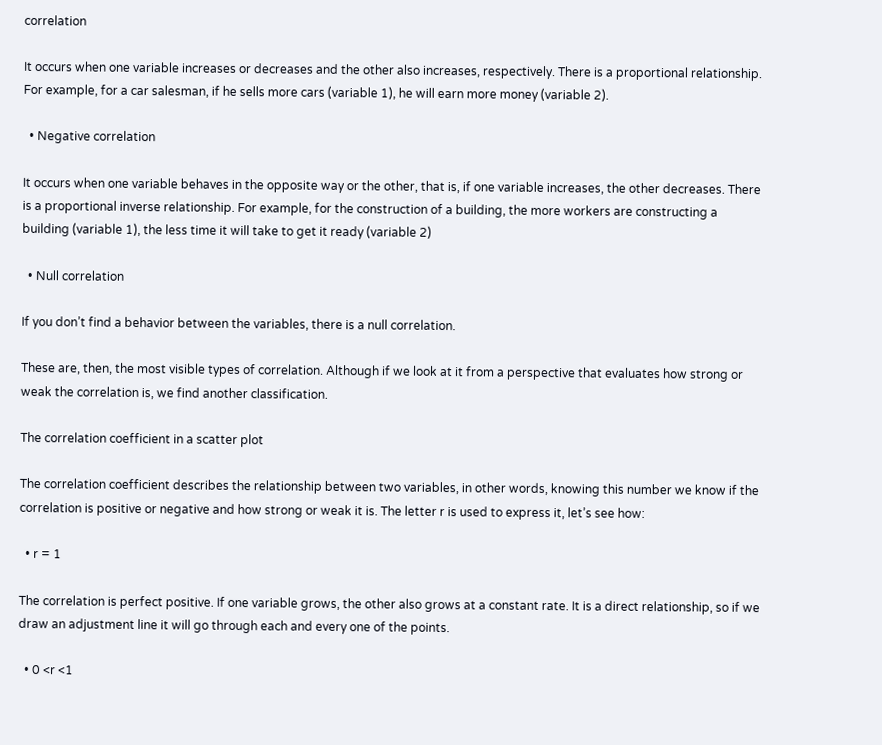correlation

It occurs when one variable increases or decreases and the other also increases, respectively. There is a proportional relationship. For example, for a car salesman, if he sells more cars (variable 1), he will earn more money (variable 2).

  • Negative correlation

It occurs when one variable behaves in the opposite way or the other, that is, if one variable increases, the other decreases. There is a proportional inverse relationship. For example, for the construction of a building, the more workers are constructing a building (variable 1), the less time it will take to get it ready (variable 2)

  • Null correlation

If you don’t find a behavior between the variables, there is a null correlation.

These are, then, the most visible types of correlation. Although if we look at it from a perspective that evaluates how strong or weak the correlation is, we find another classification.

The correlation coefficient in a scatter plot

The correlation coefficient describes the relationship between two variables, in other words, knowing this number we know if the correlation is positive or negative and how strong or weak it is. The letter r is used to express it, let’s see how:

  • r = 1

The correlation is perfect positive. If one variable grows, the other also grows at a constant rate. It is a direct relationship, so if we draw an adjustment line it will go through each and every one of the points.

  • 0 <r <1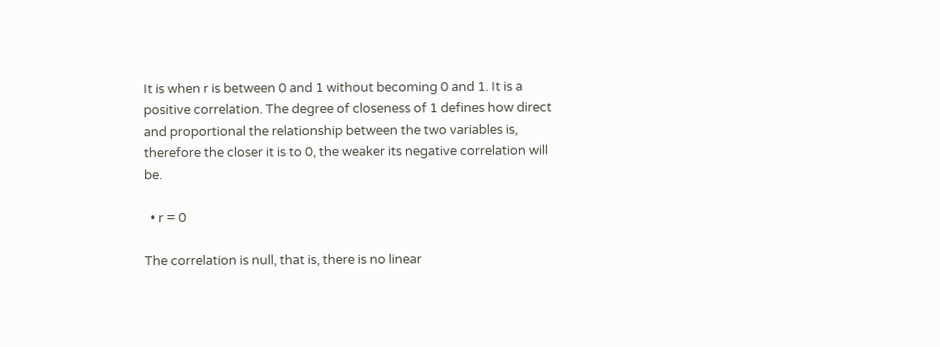It is when r is between 0 and 1 without becoming 0 and 1. It is a positive correlation. The degree of closeness of 1 defines how direct and proportional the relationship between the two variables is, therefore the closer it is to 0, the weaker its negative correlation will be.

  • r = 0

The correlation is null, that is, there is no linear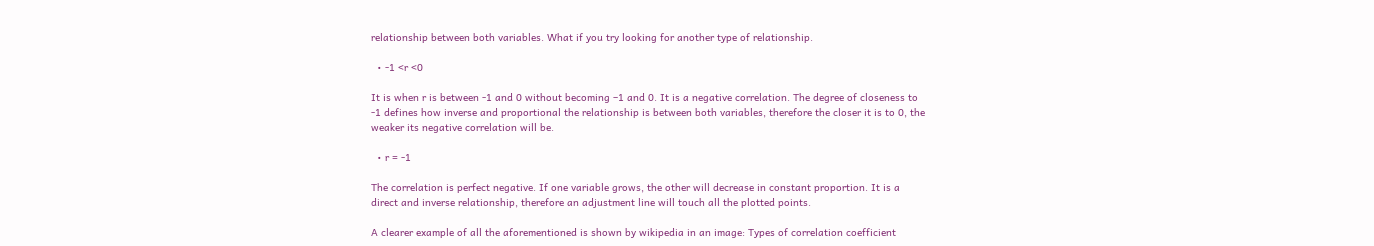relationship between both variables. What if you try looking for another type of relationship.

  • -1 <r <0

It is when r is between -1 and 0 without becoming –1 and 0. It is a negative correlation. The degree of closeness to -1 defines how inverse and proportional the relationship is between both variables, therefore the closer it is to 0, the weaker its negative correlation will be.

  • r = -1

The correlation is perfect negative. If one variable grows, the other will decrease in constant proportion. It is a direct and inverse relationship, therefore an adjustment line will touch all the plotted points.

A clearer example of all the aforementioned is shown by wikipedia in an image: Types of correlation coefficient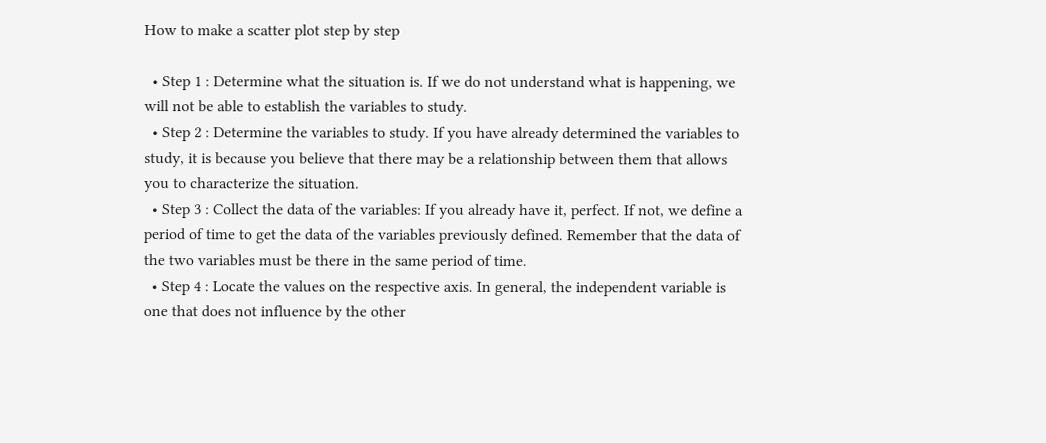How to make a scatter plot step by step

  • Step 1 : Determine what the situation is. If we do not understand what is happening, we will not be able to establish the variables to study.
  • Step 2 : Determine the variables to study. If you have already determined the variables to study, it is because you believe that there may be a relationship between them that allows you to characterize the situation.
  • Step 3 : Collect the data of the variables: If you already have it, perfect. If not, we define a period of time to get the data of the variables previously defined. Remember that the data of the two variables must be there in the same period of time.
  • Step 4 : Locate the values on the respective axis. In general, the independent variable is one that does not influence by the other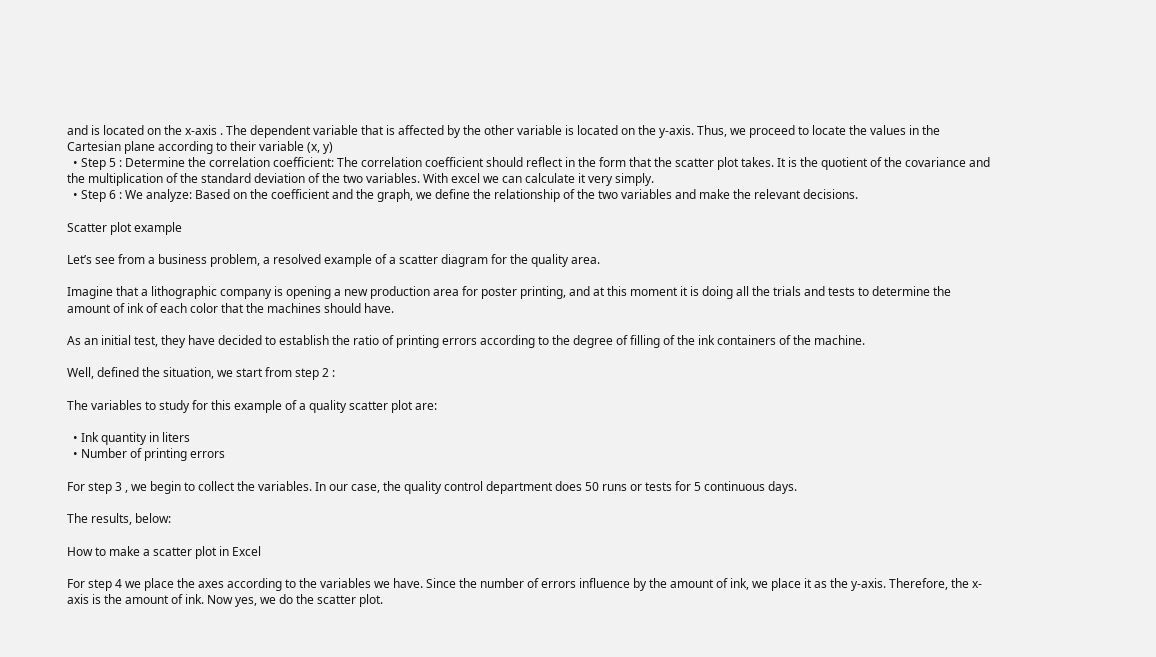and is located on the x-axis . The dependent variable that is affected by the other variable is located on the y-axis. Thus, we proceed to locate the values in the Cartesian plane according to their variable (x, y)
  • Step 5 : Determine the correlation coefficient: The correlation coefficient should reflect in the form that the scatter plot takes. It is the quotient of the covariance and the multiplication of the standard deviation of the two variables. With excel we can calculate it very simply.
  • Step 6 : We analyze: Based on the coefficient and the graph, we define the relationship of the two variables and make the relevant decisions.

Scatter plot example

Let’s see from a business problem, a resolved example of a scatter diagram for the quality area.

Imagine that a lithographic company is opening a new production area for poster printing, and at this moment it is doing all the trials and tests to determine the amount of ink of each color that the machines should have.

As an initial test, they have decided to establish the ratio of printing errors according to the degree of filling of the ink containers of the machine.

Well, defined the situation, we start from step 2 :

The variables to study for this example of a quality scatter plot are:

  • Ink quantity in liters
  • Number of printing errors

For step 3 , we begin to collect the variables. In our case, the quality control department does 50 runs or tests for 5 continuous days.

The results, below:

How to make a scatter plot in Excel

For step 4 we place the axes according to the variables we have. Since the number of errors influence by the amount of ink, we place it as the y-axis. Therefore, the x-axis is the amount of ink. Now yes, we do the scatter plot.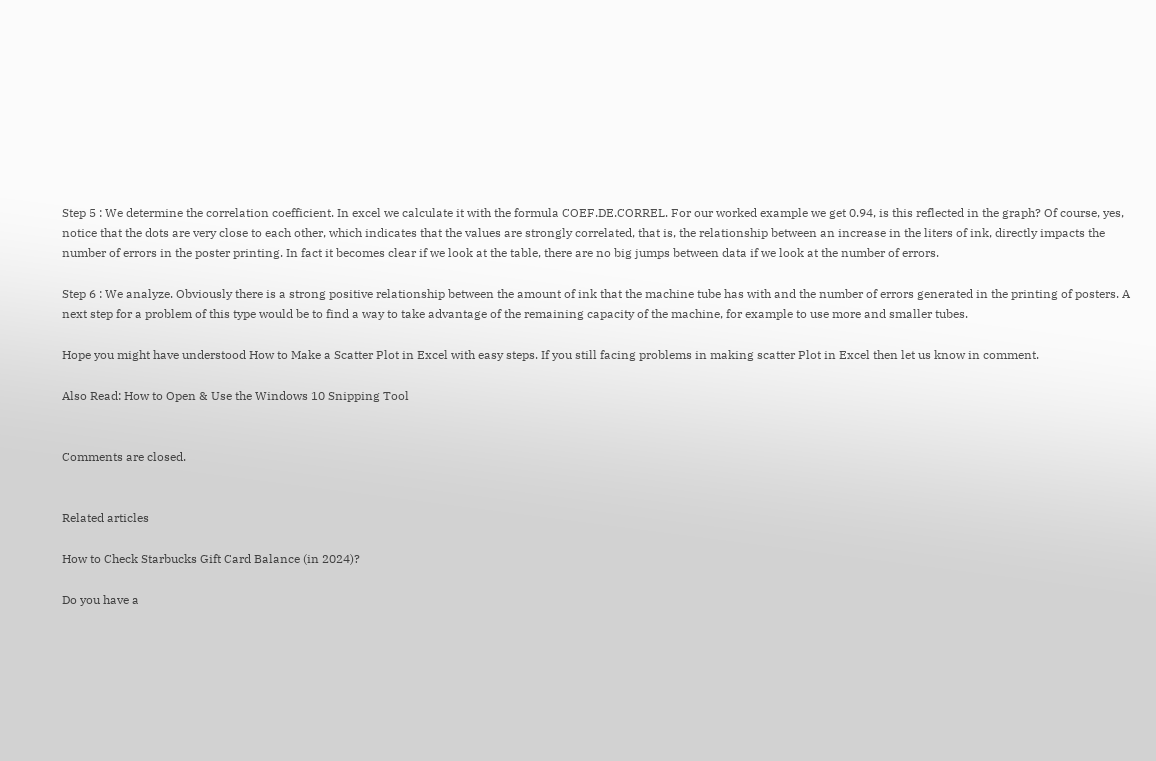Step 5 : We determine the correlation coefficient. In excel we calculate it with the formula COEF.DE.CORREL. For our worked example we get 0.94, is this reflected in the graph? Of course, yes, notice that the dots are very close to each other, which indicates that the values are strongly correlated, that is, the relationship between an increase in the liters of ink, directly impacts the number of errors in the poster printing. In fact it becomes clear if we look at the table, there are no big jumps between data if we look at the number of errors.

Step 6 : We analyze. Obviously there is a strong positive relationship between the amount of ink that the machine tube has with and the number of errors generated in the printing of posters. A next step for a problem of this type would be to find a way to take advantage of the remaining capacity of the machine, for example to use more and smaller tubes.

Hope you might have understood How to Make a Scatter Plot in Excel with easy steps. If you still facing problems in making scatter Plot in Excel then let us know in comment.

Also Read: How to Open & Use the Windows 10 Snipping Tool


Comments are closed.


Related articles

How to Check Starbucks Gift Card Balance (in 2024)?

Do you have a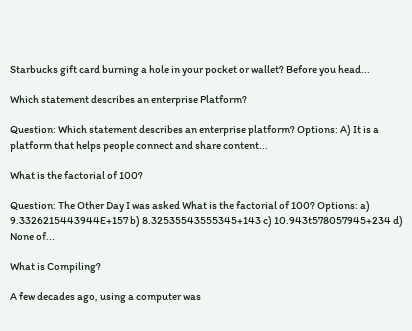Starbucks gift card burning a hole in your pocket or wallet? Before you head...

Which statement describes an enterprise Platform?

Question: Which statement describes an enterprise platform? Options: A) It is a platform that helps people connect and share content...

What is the factorial of 100?

Question: The Other Day I was asked What is the factorial of 100? Options: a) 9.3326215443944E+157 b) 8.32535543555345+143 c) 10.943t578057945+234 d) None of...

What is Compiling?

A few decades ago, using a computer was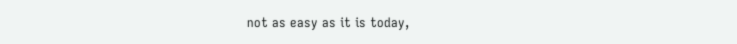not as easy as it is today,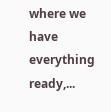where we have everything ready,...